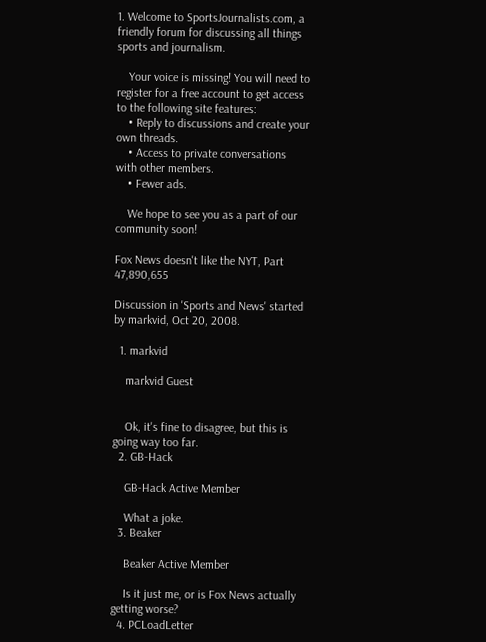1. Welcome to SportsJournalists.com, a friendly forum for discussing all things sports and journalism.

    Your voice is missing! You will need to register for a free account to get access to the following site features:
    • Reply to discussions and create your own threads.
    • Access to private conversations with other members.
    • Fewer ads.

    We hope to see you as a part of our community soon!

Fox News doesn't like the NYT, Part 47,890,655

Discussion in 'Sports and News' started by markvid, Oct 20, 2008.

  1. markvid

    markvid Guest


    Ok, it's fine to disagree, but this is going way too far.
  2. GB-Hack

    GB-Hack Active Member

    What a joke.
  3. Beaker

    Beaker Active Member

    Is it just me, or is Fox News actually getting worse?
  4. PCLoadLetter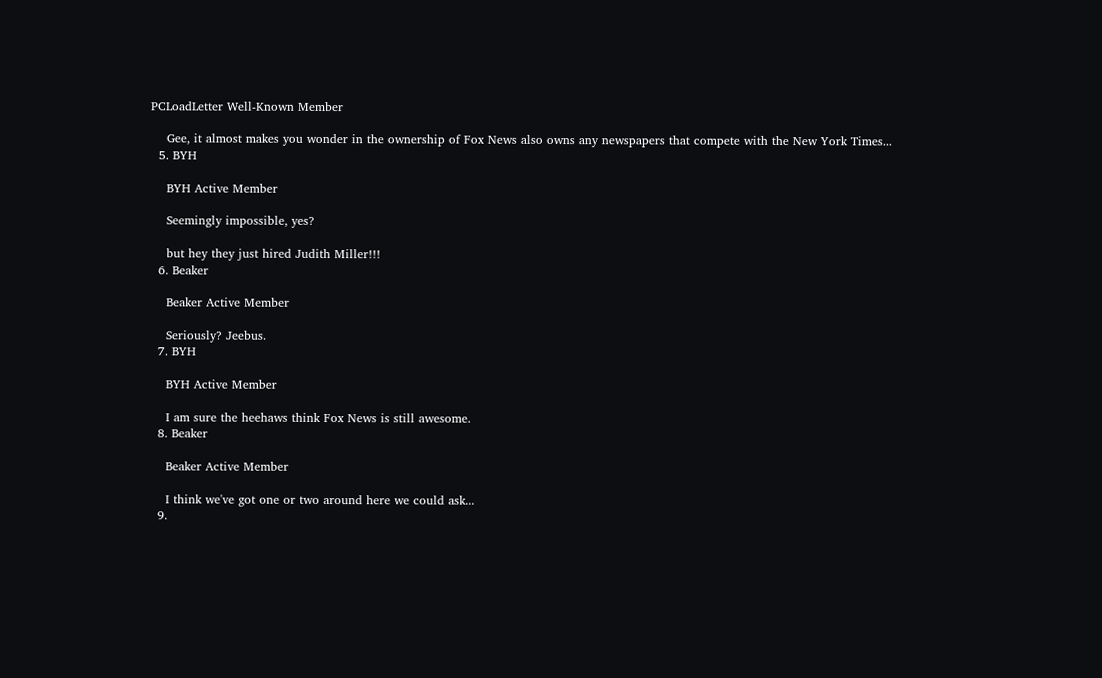PCLoadLetter Well-Known Member

    Gee, it almost makes you wonder in the ownership of Fox News also owns any newspapers that compete with the New York Times...
  5. BYH

    BYH Active Member

    Seemingly impossible, yes?

    but hey they just hired Judith Miller!!!
  6. Beaker

    Beaker Active Member

    Seriously? Jeebus.
  7. BYH

    BYH Active Member

    I am sure the heehaws think Fox News is still awesome.
  8. Beaker

    Beaker Active Member

    I think we've got one or two around here we could ask...
  9.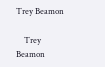Trey Beamon

    Trey Beamon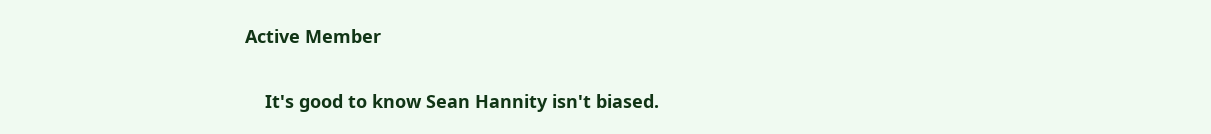Active Member

    It's good to know Sean Hannity isn't biased.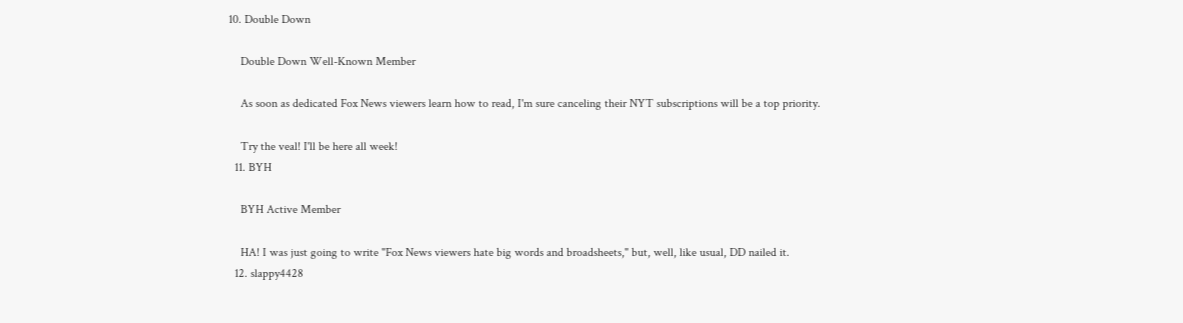10. Double Down

    Double Down Well-Known Member

    As soon as dedicated Fox News viewers learn how to read, I'm sure canceling their NYT subscriptions will be a top priority.

    Try the veal! I'll be here all week!
  11. BYH

    BYH Active Member

    HA! I was just going to write "Fox News viewers hate big words and broadsheets," but, well, like usual, DD nailed it.
  12. slappy4428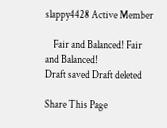slappy4428 Active Member

    Fair and Balanced! Fair and Balanced!
Draft saved Draft deleted

Share This Page